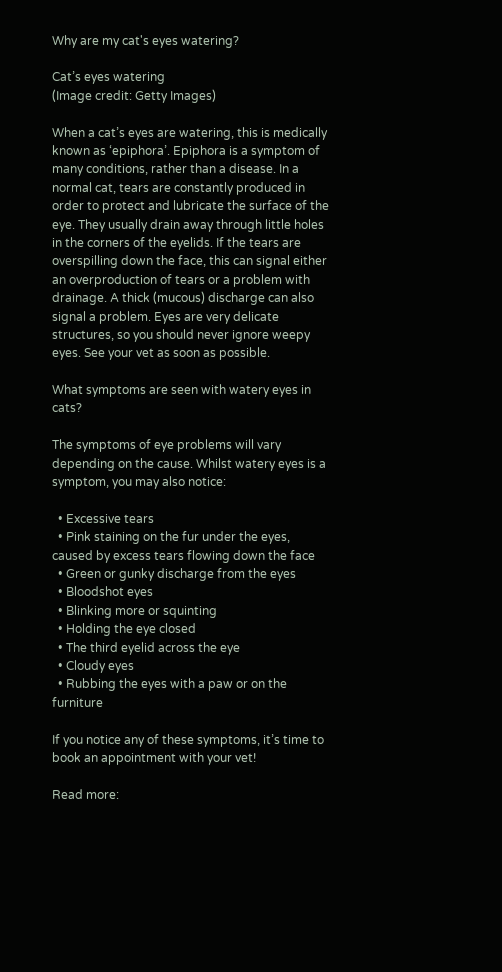Why are my cat's eyes watering?

Cat’s eyes watering
(Image credit: Getty Images)

When a cat’s eyes are watering, this is medically known as ‘epiphora’. Epiphora is a symptom of many conditions, rather than a disease. In a normal cat, tears are constantly produced in order to protect and lubricate the surface of the eye. They usually drain away through little holes in the corners of the eyelids. If the tears are overspilling down the face, this can signal either an overproduction of tears or a problem with drainage. A thick (mucous) discharge can also signal a problem. Eyes are very delicate structures, so you should never ignore weepy eyes. See your vet as soon as possible.

What symptoms are seen with watery eyes in cats?

The symptoms of eye problems will vary depending on the cause. Whilst watery eyes is a symptom, you may also notice:

  • Excessive tears
  • Pink staining on the fur under the eyes, caused by excess tears flowing down the face
  • Green or gunky discharge from the eyes
  • Bloodshot eyes
  • Blinking more or squinting
  • Holding the eye closed
  • The third eyelid across the eye
  • Cloudy eyes
  • Rubbing the eyes with a paw or on the furniture

If you notice any of these symptoms, it’s time to book an appointment with your vet!

Read more: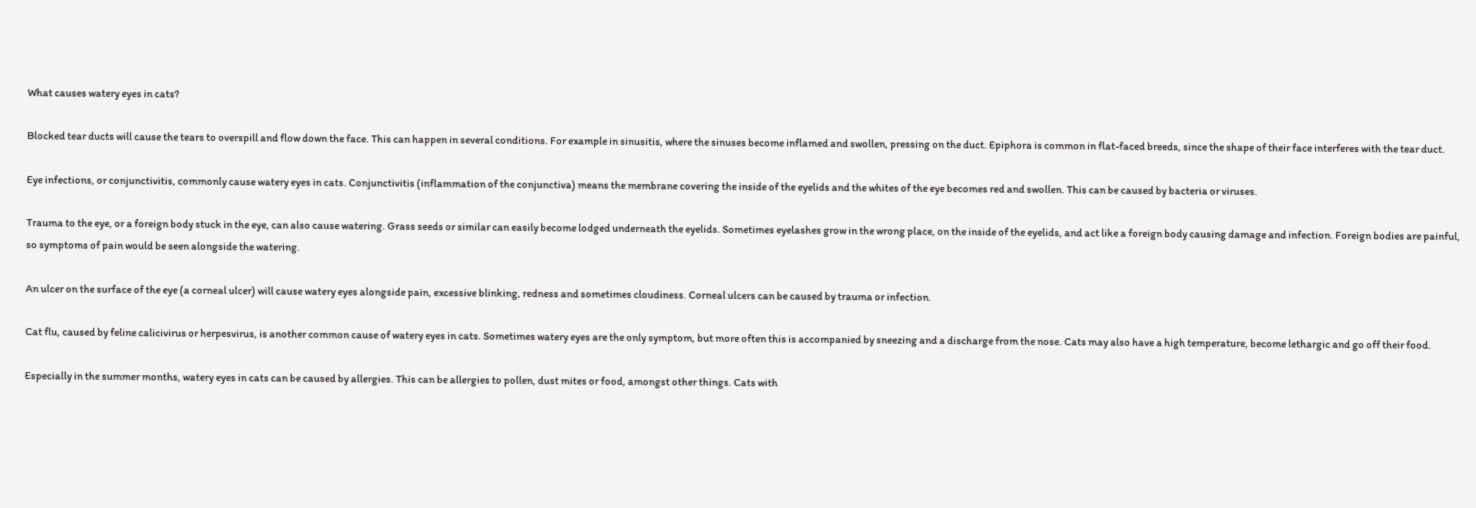What causes watery eyes in cats?

Blocked tear ducts will cause the tears to overspill and flow down the face. This can happen in several conditions. For example in sinusitis, where the sinuses become inflamed and swollen, pressing on the duct. Epiphora is common in flat-faced breeds, since the shape of their face interferes with the tear duct.

Eye infections, or conjunctivitis, commonly cause watery eyes in cats. Conjunctivitis (inflammation of the conjunctiva) means the membrane covering the inside of the eyelids and the whites of the eye becomes red and swollen. This can be caused by bacteria or viruses.

Trauma to the eye, or a foreign body stuck in the eye, can also cause watering. Grass seeds or similar can easily become lodged underneath the eyelids. Sometimes eyelashes grow in the wrong place, on the inside of the eyelids, and act like a foreign body causing damage and infection. Foreign bodies are painful, so symptoms of pain would be seen alongside the watering.

An ulcer on the surface of the eye (a corneal ulcer) will cause watery eyes alongside pain, excessive blinking, redness and sometimes cloudiness. Corneal ulcers can be caused by trauma or infection.

Cat flu, caused by feline calicivirus or herpesvirus, is another common cause of watery eyes in cats. Sometimes watery eyes are the only symptom, but more often this is accompanied by sneezing and a discharge from the nose. Cats may also have a high temperature, become lethargic and go off their food.

Especially in the summer months, watery eyes in cats can be caused by allergies. This can be allergies to pollen, dust mites or food, amongst other things. Cats with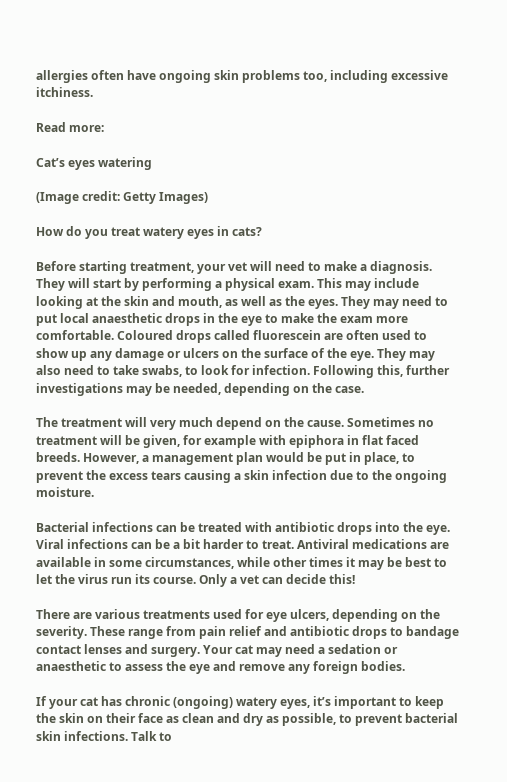allergies often have ongoing skin problems too, including excessive itchiness.

Read more:

Cat’s eyes watering

(Image credit: Getty Images)

How do you treat watery eyes in cats?

Before starting treatment, your vet will need to make a diagnosis. They will start by performing a physical exam. This may include looking at the skin and mouth, as well as the eyes. They may need to put local anaesthetic drops in the eye to make the exam more comfortable. Coloured drops called fluorescein are often used to show up any damage or ulcers on the surface of the eye. They may also need to take swabs, to look for infection. Following this, further investigations may be needed, depending on the case.

The treatment will very much depend on the cause. Sometimes no treatment will be given, for example with epiphora in flat faced breeds. However, a management plan would be put in place, to prevent the excess tears causing a skin infection due to the ongoing moisture.

Bacterial infections can be treated with antibiotic drops into the eye. Viral infections can be a bit harder to treat. Antiviral medications are available in some circumstances, while other times it may be best to let the virus run its course. Only a vet can decide this!

There are various treatments used for eye ulcers, depending on the severity. These range from pain relief and antibiotic drops to bandage contact lenses and surgery. Your cat may need a sedation or anaesthetic to assess the eye and remove any foreign bodies.

If your cat has chronic (ongoing) watery eyes, it’s important to keep the skin on their face as clean and dry as possible, to prevent bacterial skin infections. Talk to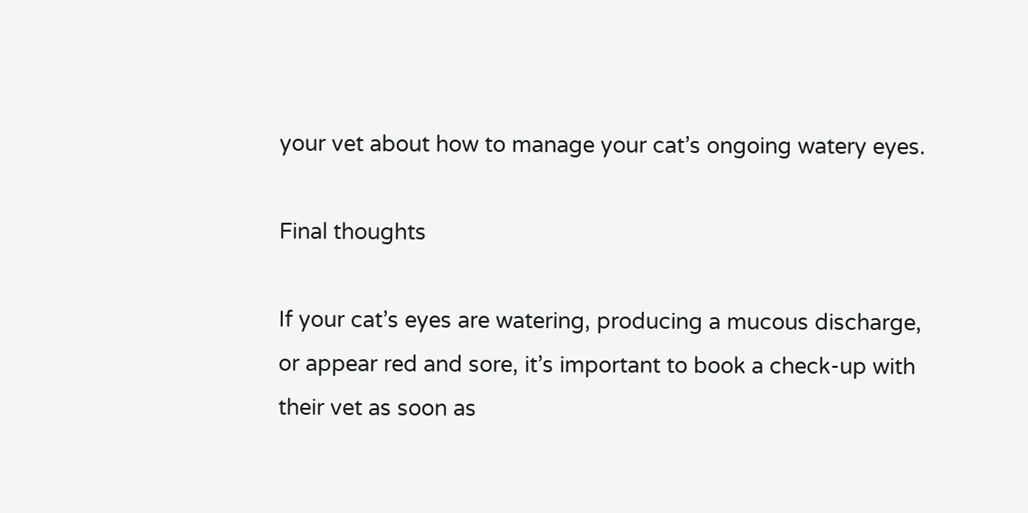your vet about how to manage your cat’s ongoing watery eyes.

Final thoughts

If your cat’s eyes are watering, producing a mucous discharge, or appear red and sore, it’s important to book a check-up with their vet as soon as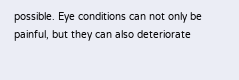possible. Eye conditions can not only be painful, but they can also deteriorate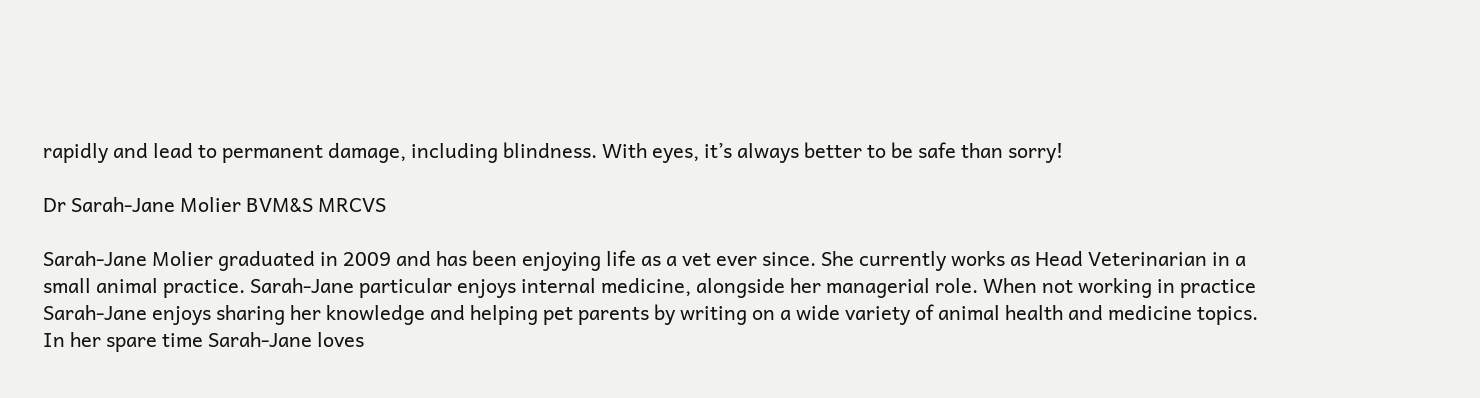rapidly and lead to permanent damage, including blindness. With eyes, it’s always better to be safe than sorry!

Dr Sarah-Jane Molier BVM&S MRCVS

Sarah-Jane Molier graduated in 2009 and has been enjoying life as a vet ever since. She currently works as Head Veterinarian in a small animal practice. Sarah-Jane particular enjoys internal medicine, alongside her managerial role. When not working in practice Sarah-Jane enjoys sharing her knowledge and helping pet parents by writing on a wide variety of animal health and medicine topics. In her spare time Sarah-Jane loves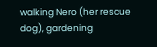walking Nero (her rescue dog), gardening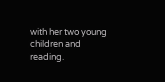with her two young children and reading.